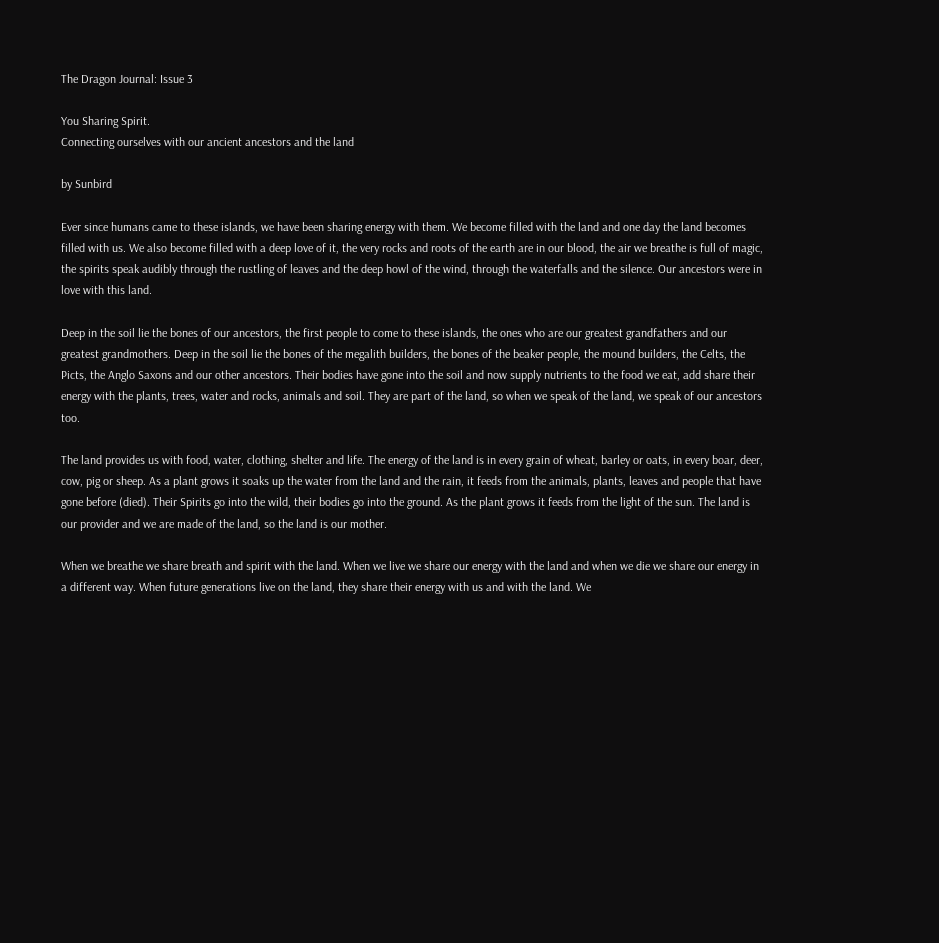The Dragon Journal: Issue 3

You Sharing Spirit.
Connecting ourselves with our ancient ancestors and the land

by Sunbird

Ever since humans came to these islands, we have been sharing energy with them. We become filled with the land and one day the land becomes filled with us. We also become filled with a deep love of it, the very rocks and roots of the earth are in our blood, the air we breathe is full of magic, the spirits speak audibly through the rustling of leaves and the deep howl of the wind, through the waterfalls and the silence. Our ancestors were in love with this land.

Deep in the soil lie the bones of our ancestors, the first people to come to these islands, the ones who are our greatest grandfathers and our greatest grandmothers. Deep in the soil lie the bones of the megalith builders, the bones of the beaker people, the mound builders, the Celts, the Picts, the Anglo Saxons and our other ancestors. Their bodies have gone into the soil and now supply nutrients to the food we eat, add share their energy with the plants, trees, water and rocks, animals and soil. They are part of the land, so when we speak of the land, we speak of our ancestors too.

The land provides us with food, water, clothing, shelter and life. The energy of the land is in every grain of wheat, barley or oats, in every boar, deer, cow, pig or sheep. As a plant grows it soaks up the water from the land and the rain, it feeds from the animals, plants, leaves and people that have gone before (died). Their Spirits go into the wild, their bodies go into the ground. As the plant grows it feeds from the light of the sun. The land is our provider and we are made of the land, so the land is our mother.

When we breathe we share breath and spirit with the land. When we live we share our energy with the land and when we die we share our energy in a different way. When future generations live on the land, they share their energy with us and with the land. We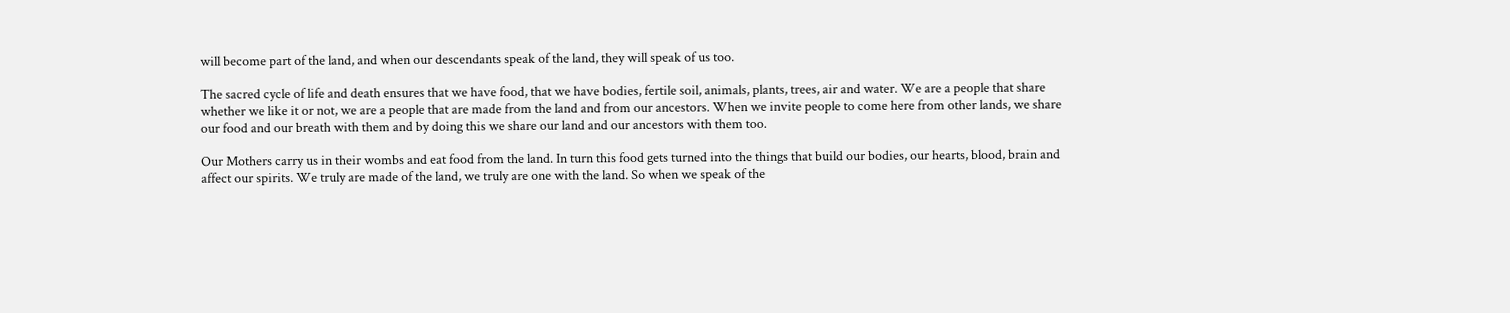will become part of the land, and when our descendants speak of the land, they will speak of us too.

The sacred cycle of life and death ensures that we have food, that we have bodies, fertile soil, animals, plants, trees, air and water. We are a people that share whether we like it or not, we are a people that are made from the land and from our ancestors. When we invite people to come here from other lands, we share our food and our breath with them and by doing this we share our land and our ancestors with them too.

Our Mothers carry us in their wombs and eat food from the land. In turn this food gets turned into the things that build our bodies, our hearts, blood, brain and affect our spirits. We truly are made of the land, we truly are one with the land. So when we speak of the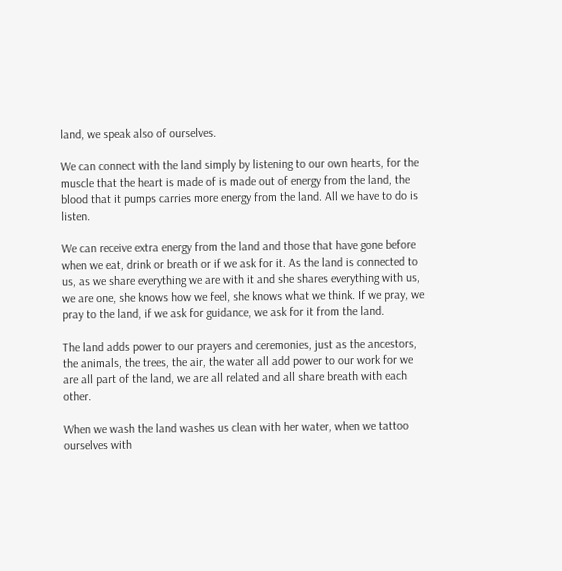land, we speak also of ourselves.

We can connect with the land simply by listening to our own hearts, for the muscle that the heart is made of is made out of energy from the land, the blood that it pumps carries more energy from the land. All we have to do is listen.

We can receive extra energy from the land and those that have gone before when we eat, drink or breath or if we ask for it. As the land is connected to us, as we share everything we are with it and she shares everything with us, we are one, she knows how we feel, she knows what we think. If we pray, we pray to the land, if we ask for guidance, we ask for it from the land.

The land adds power to our prayers and ceremonies, just as the ancestors, the animals, the trees, the air, the water all add power to our work for we are all part of the land, we are all related and all share breath with each other.

When we wash the land washes us clean with her water, when we tattoo ourselves with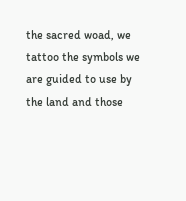the sacred woad, we tattoo the symbols we are guided to use by the land and those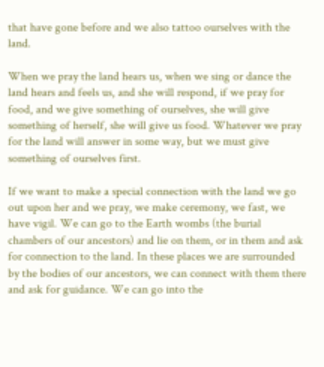that have gone before and we also tattoo ourselves with the land.

When we pray the land hears us, when we sing or dance the land hears and feels us, and she will respond, if we pray for food, and we give something of ourselves, she will give something of herself, she will give us food. Whatever we pray for the land will answer in some way, but we must give something of ourselves first.

If we want to make a special connection with the land we go out upon her and we pray, we make ceremony, we fast, we have vigil. We can go to the Earth wombs (the burial chambers of our ancestors) and lie on them, or in them and ask for connection to the land. In these places we are surrounded by the bodies of our ancestors, we can connect with them there and ask for guidance. We can go into the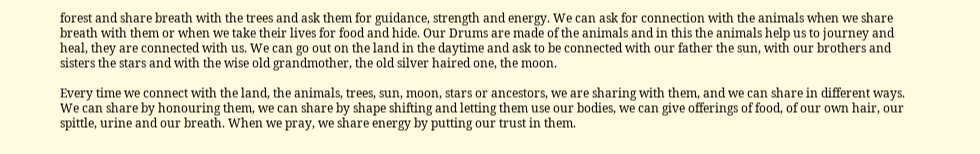forest and share breath with the trees and ask them for guidance, strength and energy. We can ask for connection with the animals when we share breath with them or when we take their lives for food and hide. Our Drums are made of the animals and in this the animals help us to journey and heal, they are connected with us. We can go out on the land in the daytime and ask to be connected with our father the sun, with our brothers and sisters the stars and with the wise old grandmother, the old silver haired one, the moon.

Every time we connect with the land, the animals, trees, sun, moon, stars or ancestors, we are sharing with them, and we can share in different ways. We can share by honouring them, we can share by shape shifting and letting them use our bodies, we can give offerings of food, of our own hair, our spittle, urine and our breath. When we pray, we share energy by putting our trust in them.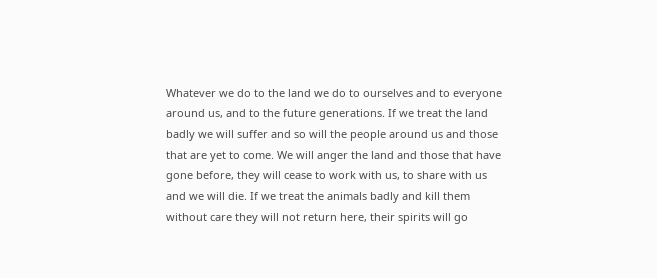Whatever we do to the land we do to ourselves and to everyone around us, and to the future generations. If we treat the land badly we will suffer and so will the people around us and those that are yet to come. We will anger the land and those that have gone before, they will cease to work with us, to share with us and we will die. If we treat the animals badly and kill them without care they will not return here, their spirits will go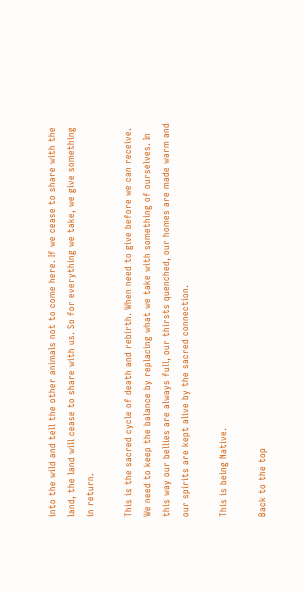into the wild and tell the other animals not to come here. If we cease to share with the land, the land will cease to share with us. So for everything we take, we give something in return.

This is the sacred cycle of death and rebirth. When need to give before we can receive. We need to keep the balance by replacing what we take with something of ourselves. In this way our bellies are always full, our thirsts quenched, our homes are made warm and our spirits are kept alive by the sacred connection.

This is being Native.

Back to the top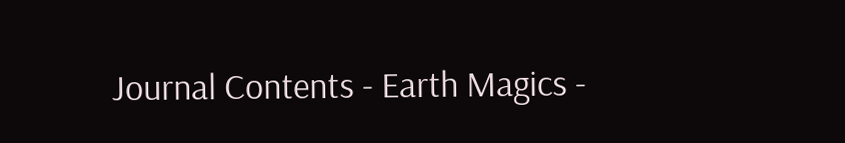Journal Contents - Earth Magics -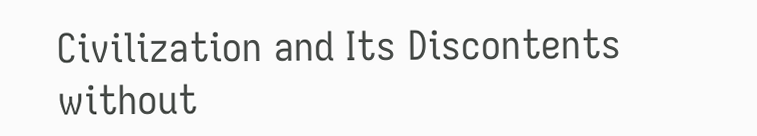Civilization and Its Discontents without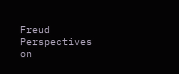Freud
Perspectives on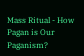Mass Ritual - How Pagan is Our Paganism?